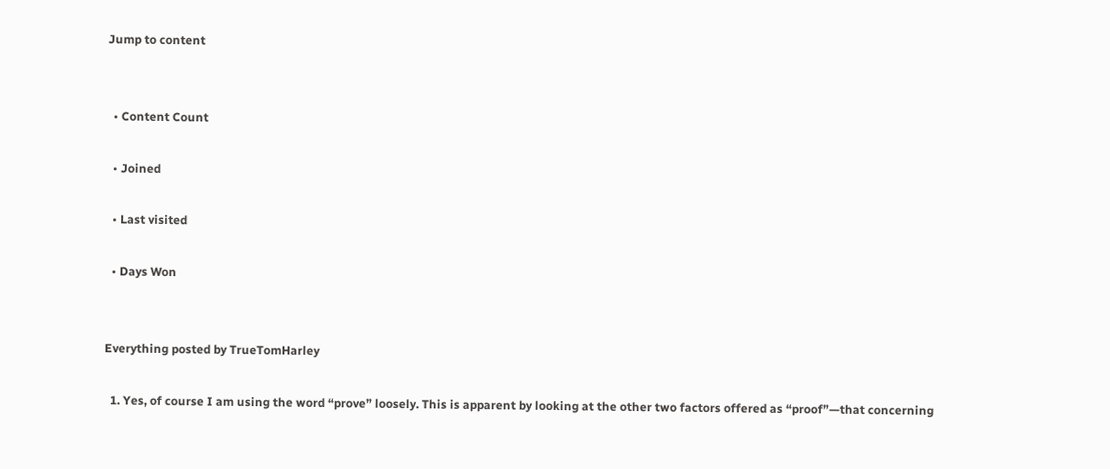Jump to content


  • Content Count

  • Joined

  • Last visited

  • Days Won


Everything posted by TrueTomHarley

  1. Yes, of course I am using the word “prove” loosely. This is apparent by looking at the other two factors offered as “proof”—that concerning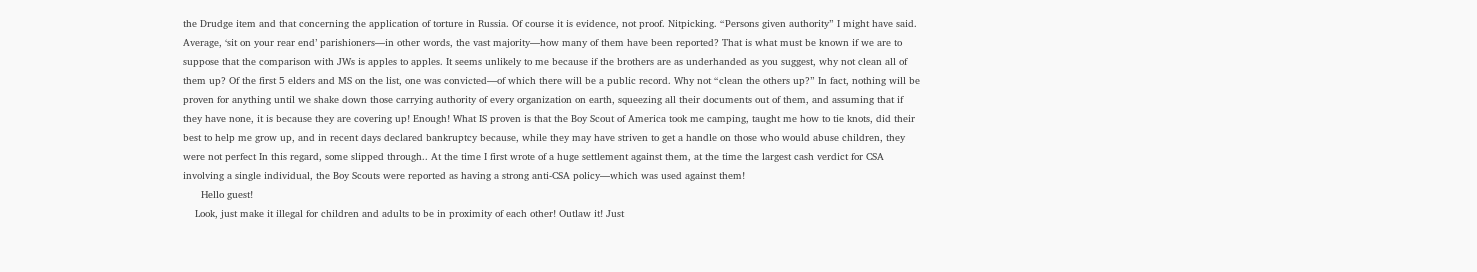the Drudge item and that concerning the application of torture in Russia. Of course it is evidence, not proof. Nitpicking. “Persons given authority” I might have said. Average, ‘sit on your rear end’ parishioners—in other words, the vast majority—how many of them have been reported? That is what must be known if we are to suppose that the comparison with JWs is apples to apples. It seems unlikely to me because if the brothers are as underhanded as you suggest, why not clean all of them up? Of the first 5 elders and MS on the list, one was convicted—of which there will be a public record. Why not “clean the others up?” In fact, nothing will be proven for anything until we shake down those carrying authority of every organization on earth, squeezing all their documents out of them, and assuming that if they have none, it is because they are covering up! Enough! What IS proven is that the Boy Scout of America took me camping, taught me how to tie knots, did their best to help me grow up, and in recent days declared bankruptcy because, while they may have striven to get a handle on those who would abuse children, they were not perfect In this regard, some slipped through.. At the time I first wrote of a huge settlement against them, at the time the largest cash verdict for CSA involving a single individual, the Boy Scouts were reported as having a strong anti-CSA policy—which was used against them!
      Hello guest!
    Look, just make it illegal for children and adults to be in proximity of each other! Outlaw it! Just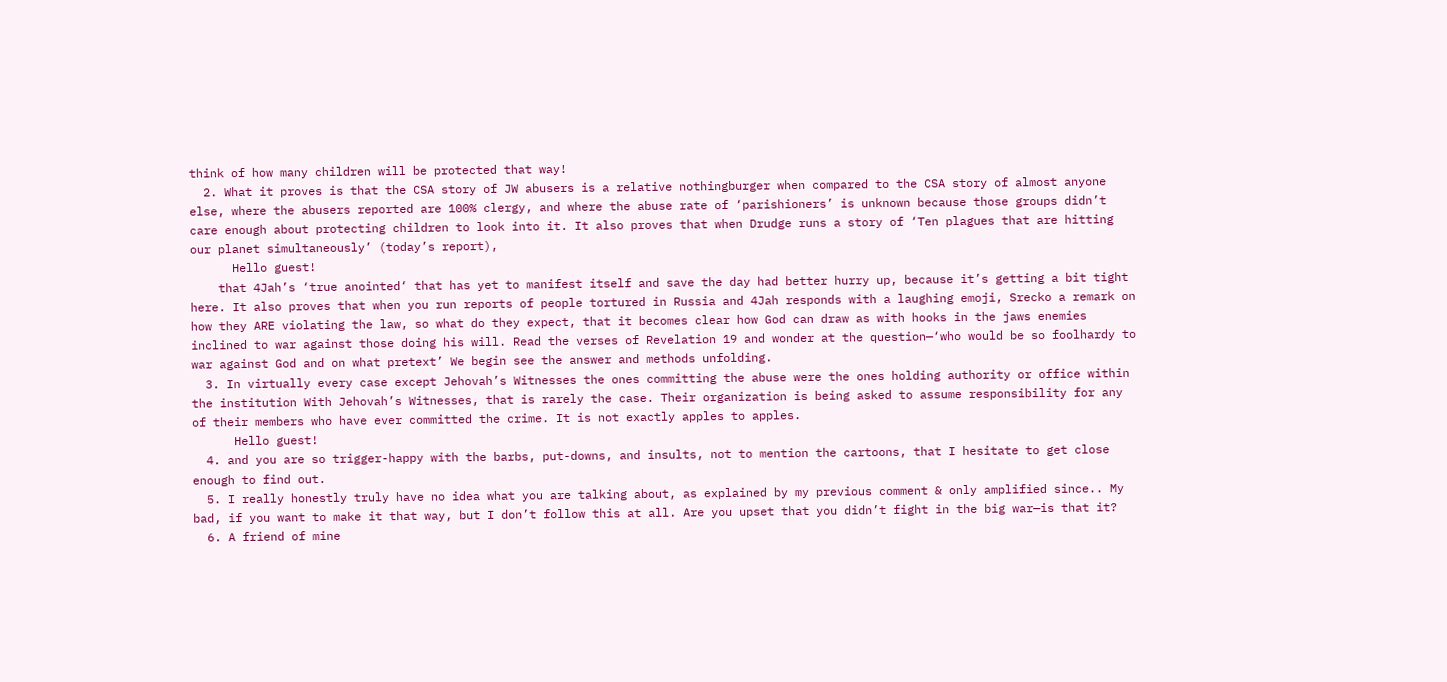think of how many children will be protected that way!
  2. What it proves is that the CSA story of JW abusers is a relative nothingburger when compared to the CSA story of almost anyone else, where the abusers reported are 100% clergy, and where the abuse rate of ‘parishioners’ is unknown because those groups didn’t care enough about protecting children to look into it. It also proves that when Drudge runs a story of ‘Ten plagues that are hitting our planet simultaneously’ (today’s report),
      Hello guest!
    that 4Jah’s ‘true anointed‘ that has yet to manifest itself and save the day had better hurry up, because it’s getting a bit tight here. It also proves that when you run reports of people tortured in Russia and 4Jah responds with a laughing emoji, Srecko a remark on how they ARE violating the law, so what do they expect, that it becomes clear how God can draw as with hooks in the jaws enemies inclined to war against those doing his will. Read the verses of Revelation 19 and wonder at the question—‘who would be so foolhardy to war against God and on what pretext’ We begin see the answer and methods unfolding.
  3. In virtually every case except Jehovah’s Witnesses the ones committing the abuse were the ones holding authority or office within the institution With Jehovah’s Witnesses, that is rarely the case. Their organization is being asked to assume responsibility for any of their members who have ever committed the crime. It is not exactly apples to apples.
      Hello guest!
  4. and you are so trigger-happy with the barbs, put-downs, and insults, not to mention the cartoons, that I hesitate to get close enough to find out.
  5. I really honestly truly have no idea what you are talking about, as explained by my previous comment & only amplified since.. My bad, if you want to make it that way, but I don’t follow this at all. Are you upset that you didn’t fight in the big war—is that it?
  6. A friend of mine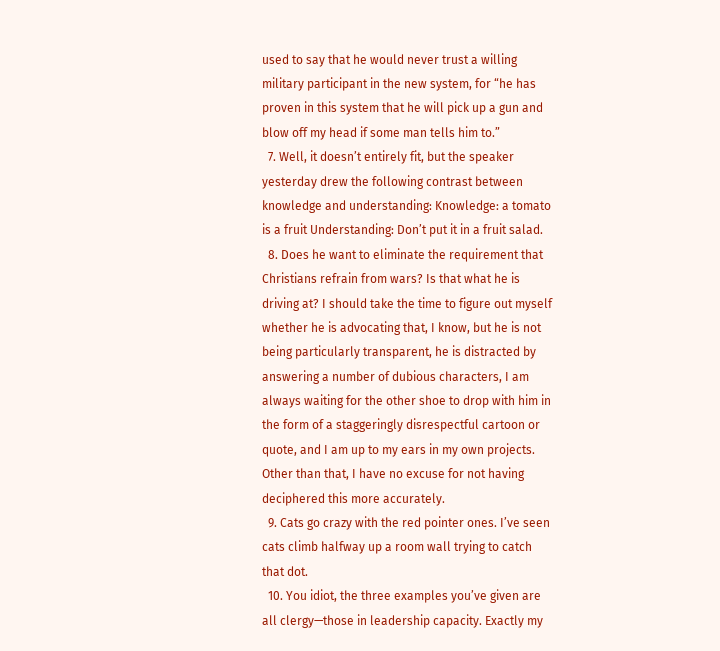used to say that he would never trust a willing military participant in the new system, for “he has proven in this system that he will pick up a gun and blow off my head if some man tells him to.”
  7. Well, it doesn’t entirely fit, but the speaker yesterday drew the following contrast between knowledge and understanding: Knowledge: a tomato is a fruit Understanding: Don’t put it in a fruit salad.
  8. Does he want to eliminate the requirement that Christians refrain from wars? Is that what he is driving at? I should take the time to figure out myself whether he is advocating that, I know, but he is not being particularly transparent, he is distracted by answering a number of dubious characters, I am always waiting for the other shoe to drop with him in the form of a staggeringly disrespectful cartoon or quote, and I am up to my ears in my own projects. Other than that, I have no excuse for not having deciphered this more accurately.
  9. Cats go crazy with the red pointer ones. I’ve seen cats climb halfway up a room wall trying to catch that dot.
  10. You idiot, the three examples you’ve given are all clergy—those in leadership capacity. Exactly my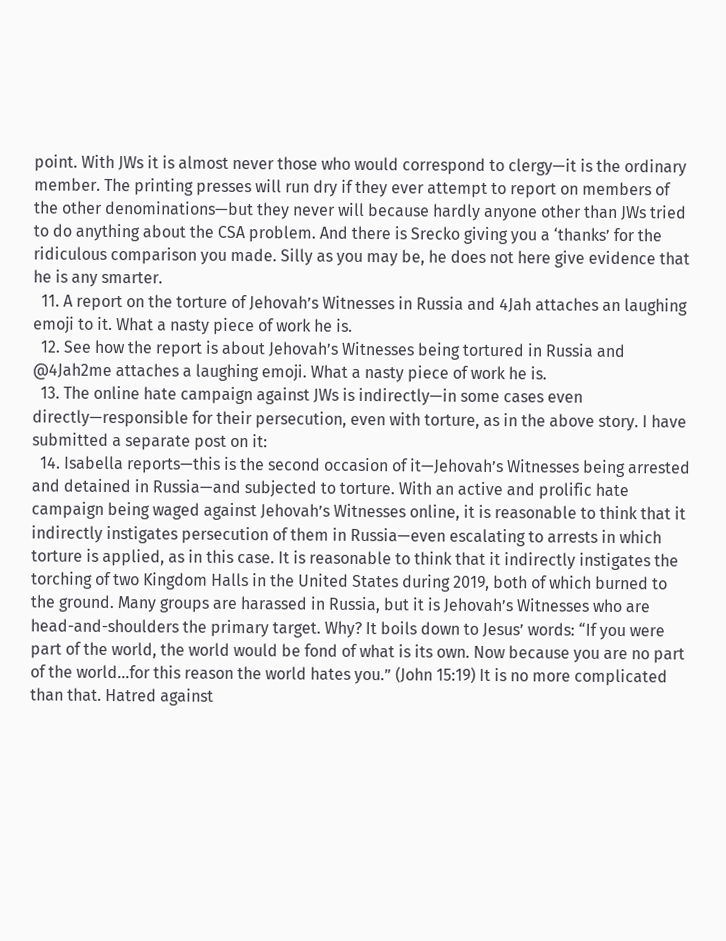point. With JWs it is almost never those who would correspond to clergy—it is the ordinary member. The printing presses will run dry if they ever attempt to report on members of the other denominations—but they never will because hardly anyone other than JWs tried to do anything about the CSA problem. And there is Srecko giving you a ‘thanks’ for the ridiculous comparison you made. Silly as you may be, he does not here give evidence that he is any smarter.
  11. A report on the torture of Jehovah’s Witnesses in Russia and 4Jah attaches an laughing emoji to it. What a nasty piece of work he is.
  12. See how the report is about Jehovah’s Witnesses being tortured in Russia and @4Jah2me attaches a laughing emoji. What a nasty piece of work he is.
  13. The online hate campaign against JWs is indirectly—in some cases even directly—responsible for their persecution, even with torture, as in the above story. I have submitted a separate post on it:
  14. Isabella reports—this is the second occasion of it—Jehovah’s Witnesses being arrested and detained in Russia—and subjected to torture. With an active and prolific hate campaign being waged against Jehovah’s Witnesses online, it is reasonable to think that it indirectly instigates persecution of them in Russia—even escalating to arrests in which torture is applied, as in this case. It is reasonable to think that it indirectly instigates the torching of two Kingdom Halls in the United States during 2019, both of which burned to the ground. Many groups are harassed in Russia, but it is Jehovah’s Witnesses who are head-and-shoulders the primary target. Why? It boils down to Jesus’ words: “If you were part of the world, the world would be fond of what is its own. Now because you are no part of the world...for this reason the world hates you.” (John 15:19) It is no more complicated than that. Hatred against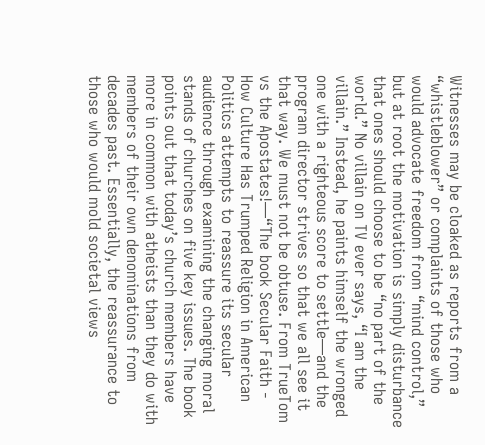Witnesses may be cloaked as reports from a “whistleblower” or complaints of those who would advocate freedom from “mind control,” but at root the motivation is simply disturbance that ones should choose to be “no part of the world.” No villain on TV ever says, “I am the villain.” Instead, he paints himself the wronged one with a righteous score to settle—and the program director strives so that we all see it that way. We must not be obtuse. From TrueTom vs the Apostates!—“The book Secular Faith - How Culture Has Trumped Religion in American Politics attempts to reassure its secular audience through examining the changing moral stands of churches on five key issues. The book points out that today’s church members have more in common with atheists than they do with members of their own denominations from decades past. Essentially, the reassurance to those who would mold societal views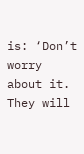is: ‘Don’t worry about it. They will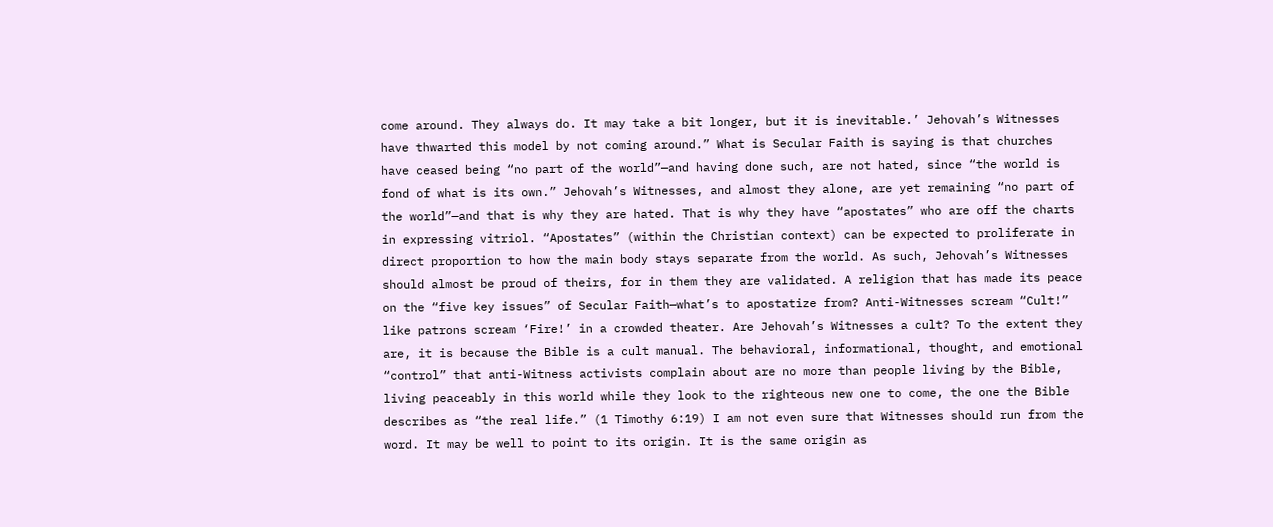come around. They always do. It may take a bit longer, but it is inevitable.’ Jehovah’s Witnesses have thwarted this model by not coming around.” What is Secular Faith is saying is that churches have ceased being “no part of the world”—and having done such, are not hated, since “the world is fond of what is its own.” Jehovah’s Witnesses, and almost they alone, are yet remaining “no part of the world”—and that is why they are hated. That is why they have “apostates” who are off the charts in expressing vitriol. “Apostates” (within the Christian context) can be expected to proliferate in direct proportion to how the main body stays separate from the world. As such, Jehovah’s Witnesses should almost be proud of theirs, for in them they are validated. A religion that has made its peace on the “five key issues” of Secular Faith—what’s to apostatize from? Anti-Witnesses scream “Cult!” like patrons scream ‘Fire!’ in a crowded theater. Are Jehovah’s Witnesses a cult? To the extent they are, it is because the Bible is a cult manual. The behavioral, informational, thought, and emotional “control” that anti-Witness activists complain about are no more than people living by the Bible, living peaceably in this world while they look to the righteous new one to come, the one the Bible describes as “the real life.” (1 Timothy 6:19) I am not even sure that Witnesses should run from the word. It may be well to point to its origin. It is the same origin as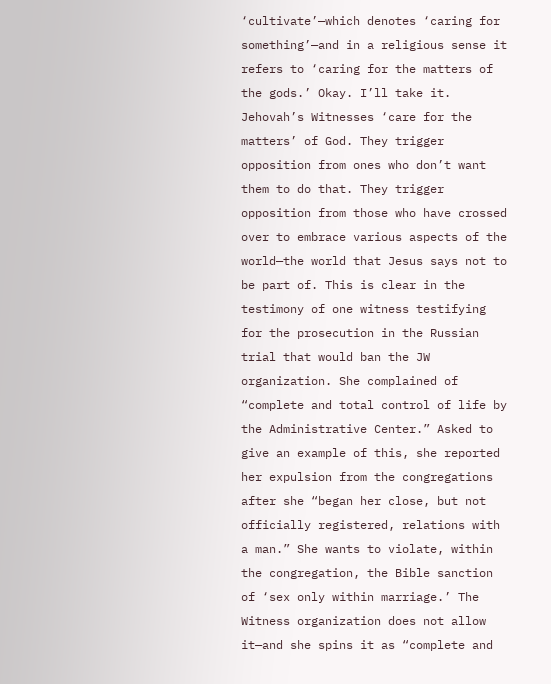‘cultivate’—which denotes ‘caring for something’—and in a religious sense it refers to ‘caring for the matters of the gods.’ Okay. I’ll take it. Jehovah’s Witnesses ‘care for the matters’ of God. They trigger opposition from ones who don’t want them to do that. They trigger opposition from those who have crossed over to embrace various aspects of the world—the world that Jesus says not to be part of. This is clear in the testimony of one witness testifying for the prosecution in the Russian trial that would ban the JW organization. She complained of “complete and total control of life by the Administrative Center.” Asked to give an example of this, she reported her expulsion from the congregations after she “began her close, but not officially registered, relations with a man.” She wants to violate, within the congregation, the Bible sanction of ‘sex only within marriage.’ The Witness organization does not allow it—and she spins it as “complete and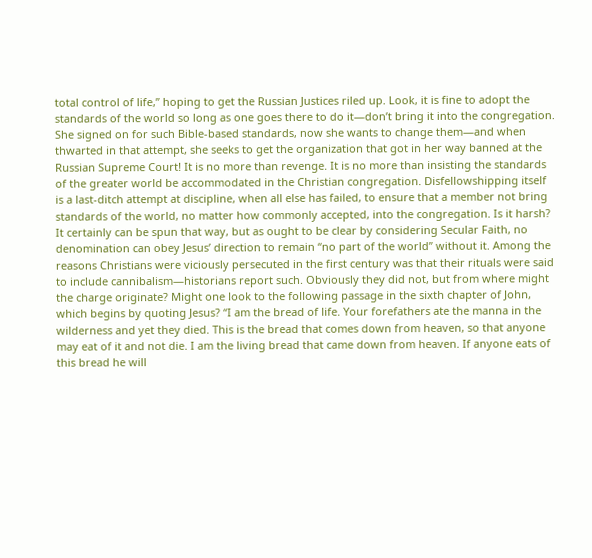total control of life,” hoping to get the Russian Justices riled up. Look, it is fine to adopt the standards of the world so long as one goes there to do it—don’t bring it into the congregation. She signed on for such Bible-based standards, now she wants to change them—and when thwarted in that attempt, she seeks to get the organization that got in her way banned at the Russian Supreme Court! It is no more than revenge. It is no more than insisting the standards of the greater world be accommodated in the Christian congregation. Disfellowshipping itself is a last-ditch attempt at discipline, when all else has failed, to ensure that a member not bring standards of the world, no matter how commonly accepted, into the congregation. Is it harsh? It certainly can be spun that way, but as ought to be clear by considering Secular Faith, no denomination can obey Jesus’ direction to remain “no part of the world” without it. Among the reasons Christians were viciously persecuted in the first century was that their rituals were said to include cannibalism—historians report such. Obviously they did not, but from where might the charge originate? Might one look to the following passage in the sixth chapter of John, which begins by quoting Jesus? “I am the bread of life. Your forefathers ate the manna in the wilderness and yet they died. This is the bread that comes down from heaven, so that anyone may eat of it and not die. I am the living bread that came down from heaven. If anyone eats of this bread he will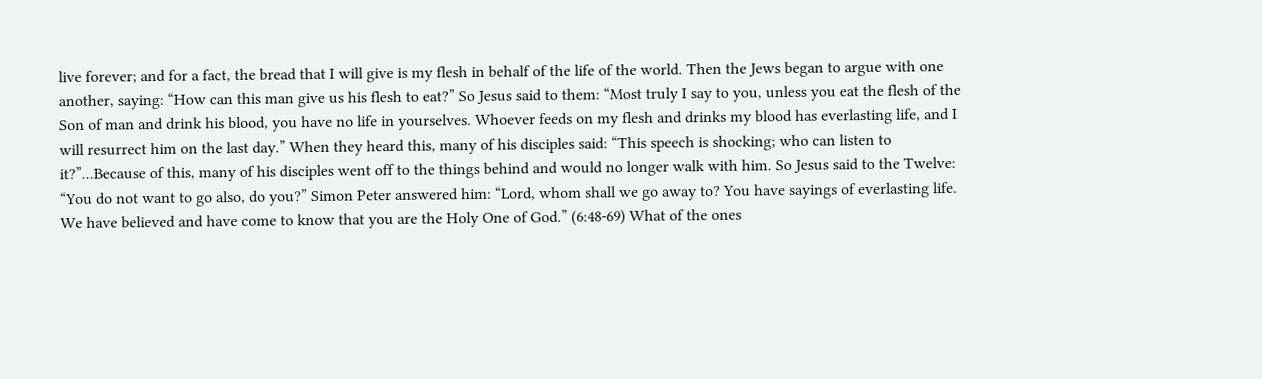live forever; and for a fact, the bread that I will give is my flesh in behalf of the life of the world. Then the Jews began to argue with one another, saying: “How can this man give us his flesh to eat?” So Jesus said to them: “Most truly I say to you, unless you eat the flesh of the Son of man and drink his blood, you have no life in yourselves. Whoever feeds on my flesh and drinks my blood has everlasting life, and I will resurrect him on the last day.” When they heard this, many of his disciples said: “This speech is shocking; who can listen to it?”...Because of this, many of his disciples went off to the things behind and would no longer walk with him. So Jesus said to the Twelve: “You do not want to go also, do you?” Simon Peter answered him: “Lord, whom shall we go away to? You have sayings of everlasting life. We have believed and have come to know that you are the Holy One of God.” (6:48-69) What of the ones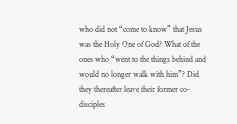who did not “come to know” that Jesus was the Holy One of God? What of the ones who “went to the things behind and would no longer walk with him”? Did they thereafter leave their former co-disciples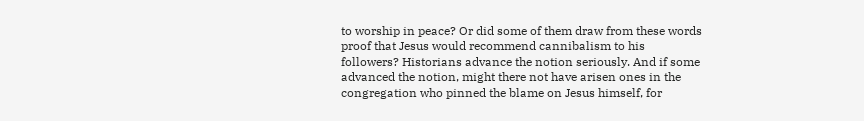to worship in peace? Or did some of them draw from these words proof that Jesus would recommend cannibalism to his followers? Historians advance the notion seriously. And if some advanced the notion, might there not have arisen ones in the congregation who pinned the blame on Jesus himself, for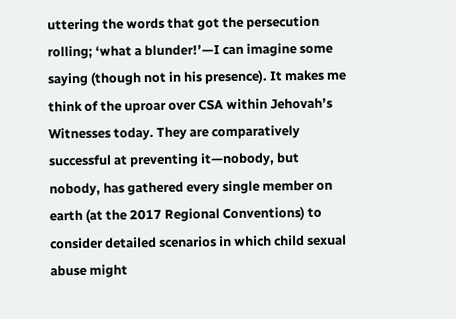uttering the words that got the persecution rolling; ‘what a blunder!’—I can imagine some saying (though not in his presence). It makes me think of the uproar over CSA within Jehovah’s Witnesses today. They are comparatively successful at preventing it—nobody, but nobody, has gathered every single member on earth (at the 2017 Regional Conventions) to consider detailed scenarios in which child sexual abuse might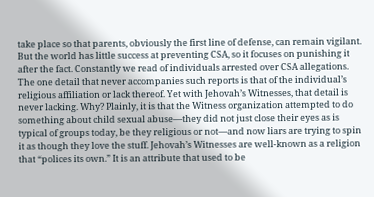take place so that parents, obviously the first line of defense, can remain vigilant. But the world has little success at preventing CSA, so it focuses on punishing it after the fact. Constantly we read of individuals arrested over CSA allegations. The one detail that never accompanies such reports is that of the individual’s religious affiliation or lack thereof. Yet with Jehovah’s Witnesses, that detail is never lacking. Why? Plainly, it is that the Witness organization attempted to do something about child sexual abuse—they did not just close their eyes as is typical of groups today, be they religious or not—and now liars are trying to spin it as though they love the stuff. Jehovah’s Witnesses are well-known as a religion that “polices its own.” It is an attribute that used to be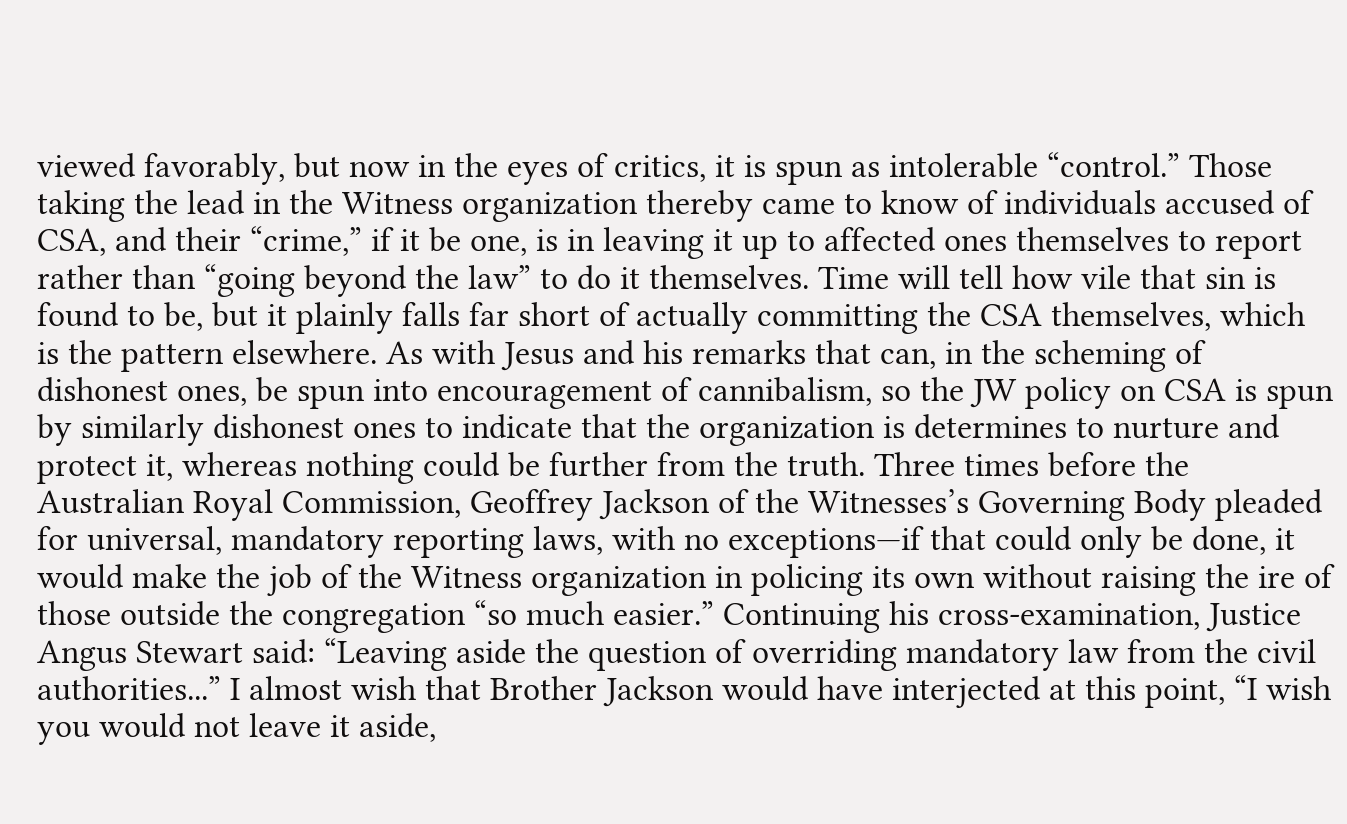viewed favorably, but now in the eyes of critics, it is spun as intolerable “control.” Those taking the lead in the Witness organization thereby came to know of individuals accused of CSA, and their “crime,” if it be one, is in leaving it up to affected ones themselves to report rather than “going beyond the law” to do it themselves. Time will tell how vile that sin is found to be, but it plainly falls far short of actually committing the CSA themselves, which is the pattern elsewhere. As with Jesus and his remarks that can, in the scheming of dishonest ones, be spun into encouragement of cannibalism, so the JW policy on CSA is spun by similarly dishonest ones to indicate that the organization is determines to nurture and protect it, whereas nothing could be further from the truth. Three times before the Australian Royal Commission, Geoffrey Jackson of the Witnesses’s Governing Body pleaded for universal, mandatory reporting laws, with no exceptions—if that could only be done, it would make the job of the Witness organization in policing its own without raising the ire of those outside the congregation “so much easier.” Continuing his cross-examination, Justice Angus Stewart said: “Leaving aside the question of overriding mandatory law from the civil authorities...” I almost wish that Brother Jackson would have interjected at this point, “I wish you would not leave it aside,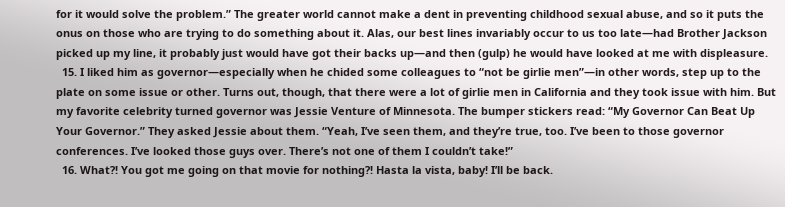for it would solve the problem.” The greater world cannot make a dent in preventing childhood sexual abuse, and so it puts the onus on those who are trying to do something about it. Alas, our best lines invariably occur to us too late—had Brother Jackson picked up my line, it probably just would have got their backs up—and then (gulp) he would have looked at me with displeasure.
  15. I liked him as governor—especially when he chided some colleagues to “not be girlie men”—in other words, step up to the plate on some issue or other. Turns out, though, that there were a lot of girlie men in California and they took issue with him. But my favorite celebrity turned governor was Jessie Venture of Minnesota. The bumper stickers read: “My Governor Can Beat Up Your Governor.” They asked Jessie about them. “Yeah, I’ve seen them, and they’re true, too. I’ve been to those governor conferences. I’ve looked those guys over. There’s not one of them I couldn’t take!”
  16. What?! You got me going on that movie for nothing?! Hasta la vista, baby! I’ll be back.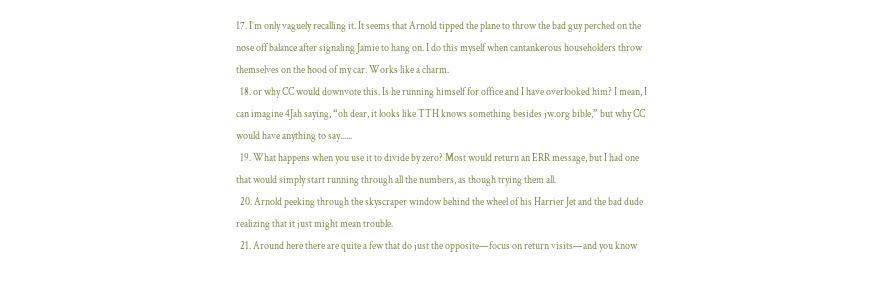17. I’m only vaguely recalling it. It seems that Arnold tipped the plane to throw the bad guy perched on the nose off balance after signaling Jamie to hang on. I do this myself when cantankerous householders throw themselves on the hood of my car. Works like a charm.
  18. or why CC would downvote this. Is he running himself for office and I have overlooked him? I mean, I can imagine 4Jah saying, “oh dear, it looks like TTH knows something besides jw.org bible,” but why CC would have anything to say......
  19. What happens when you use it to divide by zero? Most would return an ERR message, but I had one that would simply start running through all the numbers, as though trying them all.
  20. Arnold peeking through the skyscraper window behind the wheel of his Harrier Jet and the bad dude realizing that it just might mean trouble.
  21. Around here there are quite a few that do just the opposite—focus on return visits—and you know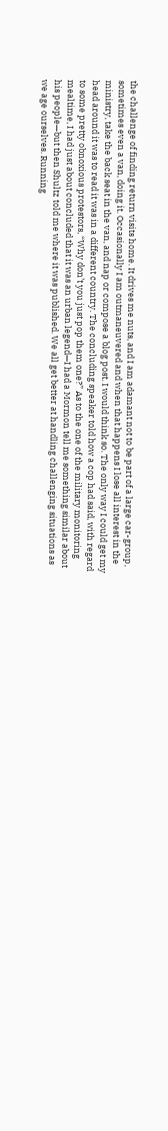the challenge of finding return visits home. It drives me nuts, and I am adamant not to be part of a large car-group, sometimes even a van, doing it. Occasionally I am outmaneuvered and when that happens I lose all interest in the ministry, take the back seat in the van, and nap or compose a blog post. I would think so. The only way I could get my head around it was to read it was in a different country. The concluding speaker told how a cop had said, with regard to some pretty obnoxious protestors, “Why don’t you just pop them one?” As to the one of the military monitoring mealtime, I had just about concluded that it was an urban legend—I had a Mormon tell me something similar about his people—but then Shultz told me where it was published. We all get better at handling challenging situations as we age ourselves. Running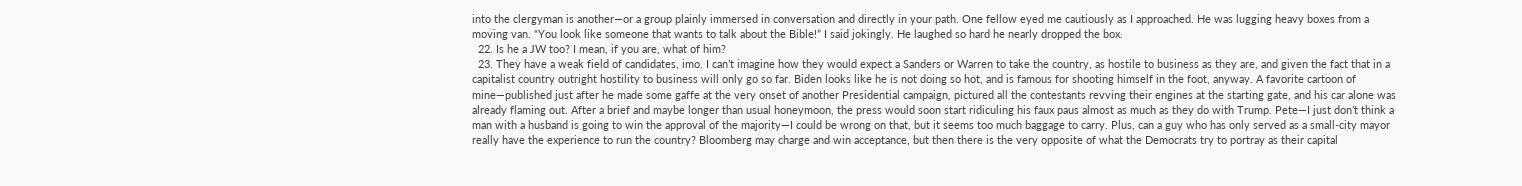into the clergyman is another—or a group plainly immersed in conversation and directly in your path. One fellow eyed me cautiously as I approached. He was lugging heavy boxes from a moving van. “You look like someone that wants to talk about the Bible!” I said jokingly. He laughed so hard he nearly dropped the box.
  22. Is he a JW too? I mean, if you are, what of him?
  23. They have a weak field of candidates, imo. I can’t imagine how they would expect a Sanders or Warren to take the country, as hostile to business as they are, and given the fact that in a capitalist country outright hostility to business will only go so far. Biden looks like he is not doing so hot, and is famous for shooting himself in the foot, anyway. A favorite cartoon of mine—published just after he made some gaffe at the very onset of another Presidential campaign, pictured all the contestants revving their engines at the starting gate, and his car alone was already flaming out. After a brief and maybe longer than usual honeymoon, the press would soon start ridiculing his faux paus almost as much as they do with Trump. Pete—I just don’t think a man with a husband is going to win the approval of the majority—I could be wrong on that, but it seems too much baggage to carry. Plus, can a guy who has only served as a small-city mayor really have the experience to run the country? Bloomberg may charge and win acceptance, but then there is the very opposite of what the Democrats try to portray as their capital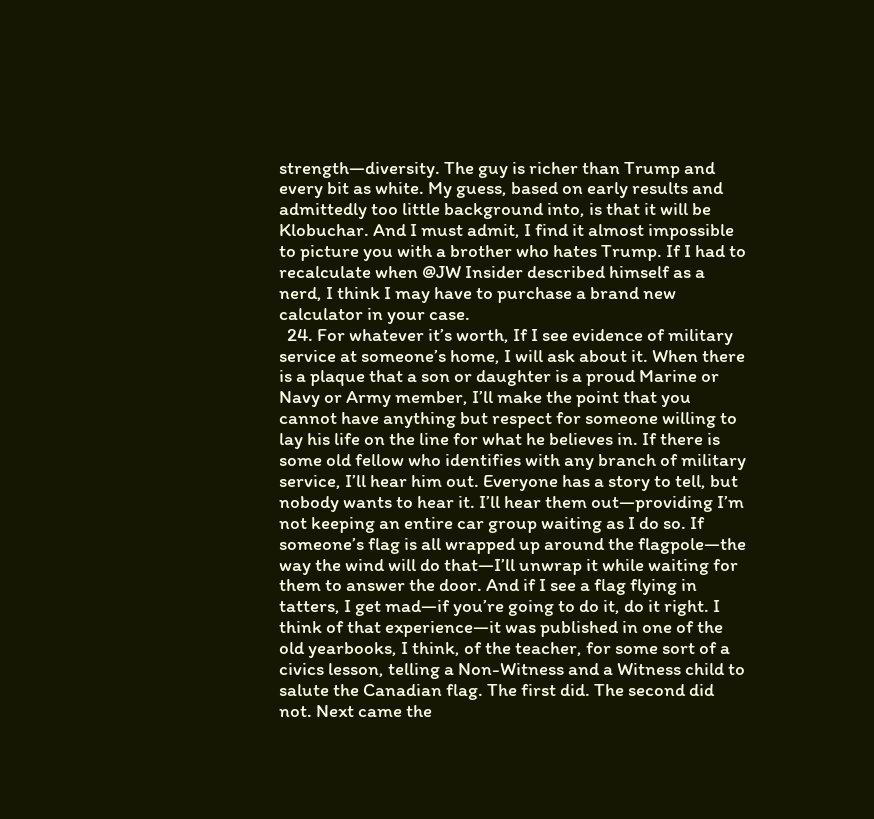strength—diversity. The guy is richer than Trump and every bit as white. My guess, based on early results and admittedly too little background into, is that it will be Klobuchar. And I must admit, I find it almost impossible to picture you with a brother who hates Trump. If I had to recalculate when @JW Insider described himself as a nerd, I think I may have to purchase a brand new calculator in your case.
  24. For whatever it’s worth, If I see evidence of military service at someone’s home, I will ask about it. When there is a plaque that a son or daughter is a proud Marine or Navy or Army member, I’ll make the point that you cannot have anything but respect for someone willing to lay his life on the line for what he believes in. If there is some old fellow who identifies with any branch of military service, I’ll hear him out. Everyone has a story to tell, but nobody wants to hear it. I’ll hear them out—providing I’m not keeping an entire car group waiting as I do so. If someone’s flag is all wrapped up around the flagpole—the way the wind will do that—I’ll unwrap it while waiting for them to answer the door. And if I see a flag flying in tatters, I get mad—if you’re going to do it, do it right. I think of that experience—it was published in one of the old yearbooks, I think, of the teacher, for some sort of a civics lesson, telling a Non-Witness and a Witness child to salute the Canadian flag. The first did. The second did not. Next came the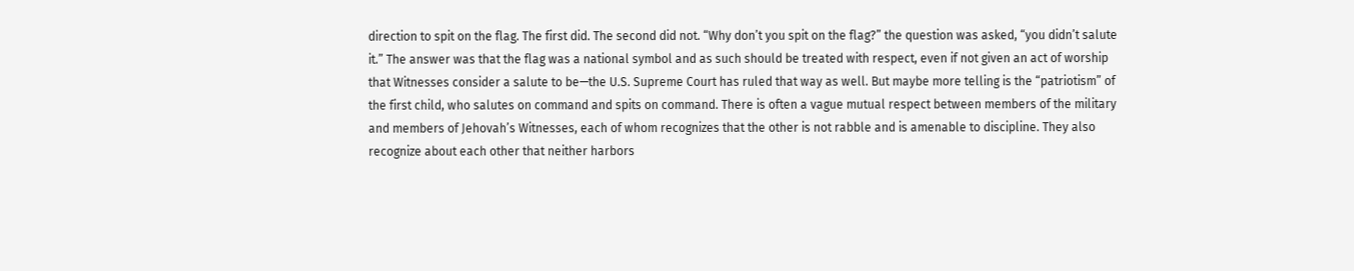direction to spit on the flag. The first did. The second did not. “Why don’t you spit on the flag?” the question was asked, “you didn’t salute it.” The answer was that the flag was a national symbol and as such should be treated with respect, even if not given an act of worship that Witnesses consider a salute to be—the U.S. Supreme Court has ruled that way as well. But maybe more telling is the “patriotism” of the first child, who salutes on command and spits on command. There is often a vague mutual respect between members of the military and members of Jehovah’s Witnesses, each of whom recognizes that the other is not rabble and is amenable to discipline. They also recognize about each other that neither harbors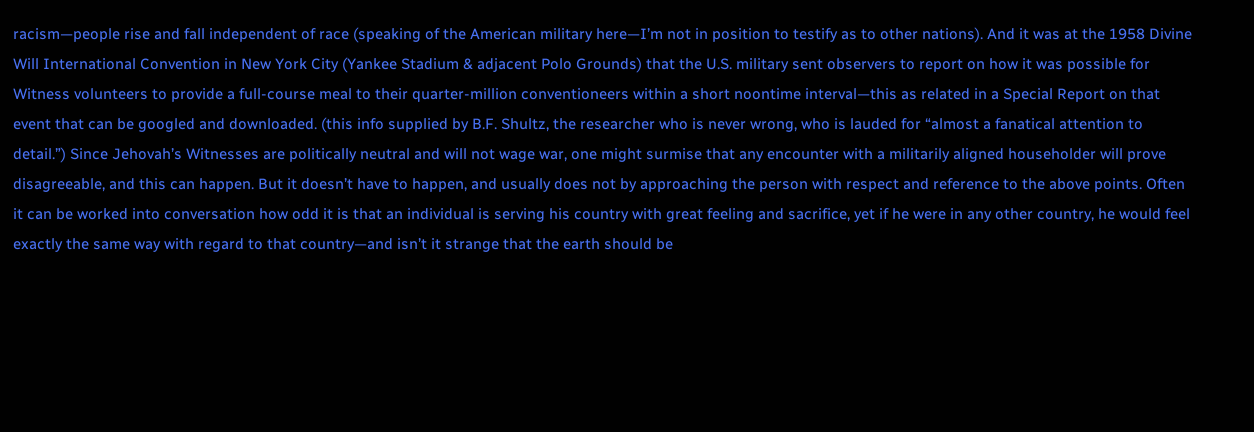racism—people rise and fall independent of race (speaking of the American military here—I’m not in position to testify as to other nations). And it was at the 1958 Divine Will International Convention in New York City (Yankee Stadium & adjacent Polo Grounds) that the U.S. military sent observers to report on how it was possible for Witness volunteers to provide a full-course meal to their quarter-million conventioneers within a short noontime interval—this as related in a Special Report on that event that can be googled and downloaded. (this info supplied by B.F. Shultz, the researcher who is never wrong, who is lauded for “almost a fanatical attention to detail.”) Since Jehovah’s Witnesses are politically neutral and will not wage war, one might surmise that any encounter with a militarily aligned householder will prove disagreeable, and this can happen. But it doesn’t have to happen, and usually does not by approaching the person with respect and reference to the above points. Often it can be worked into conversation how odd it is that an individual is serving his country with great feeling and sacrifice, yet if he were in any other country, he would feel exactly the same way with regard to that country—and isn’t it strange that the earth should be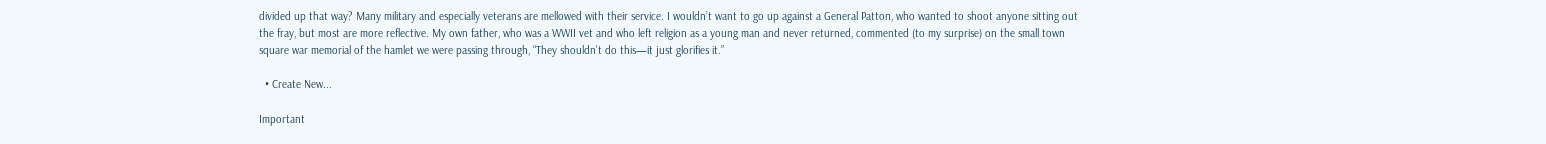divided up that way? Many military and especially veterans are mellowed with their service. I wouldn’t want to go up against a General Patton, who wanted to shoot anyone sitting out the fray, but most are more reflective. My own father, who was a WWII vet and who left religion as a young man and never returned, commented (to my surprise) on the small town square war memorial of the hamlet we were passing through, “They shouldn’t do this—it just glorifies it.”

  • Create New...

Important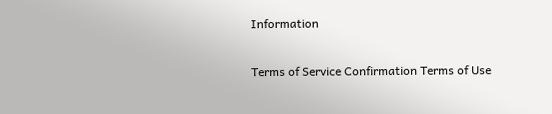Information

Terms of Service Confirmation Terms of Use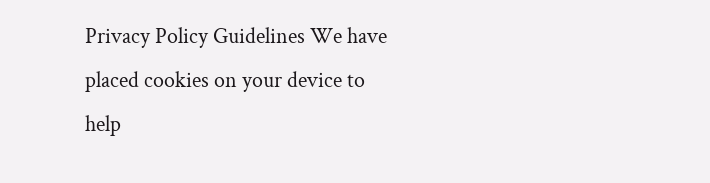Privacy Policy Guidelines We have placed cookies on your device to help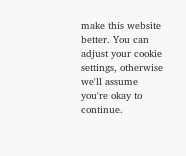make this website better. You can adjust your cookie settings, otherwise we'll assume you're okay to continue.